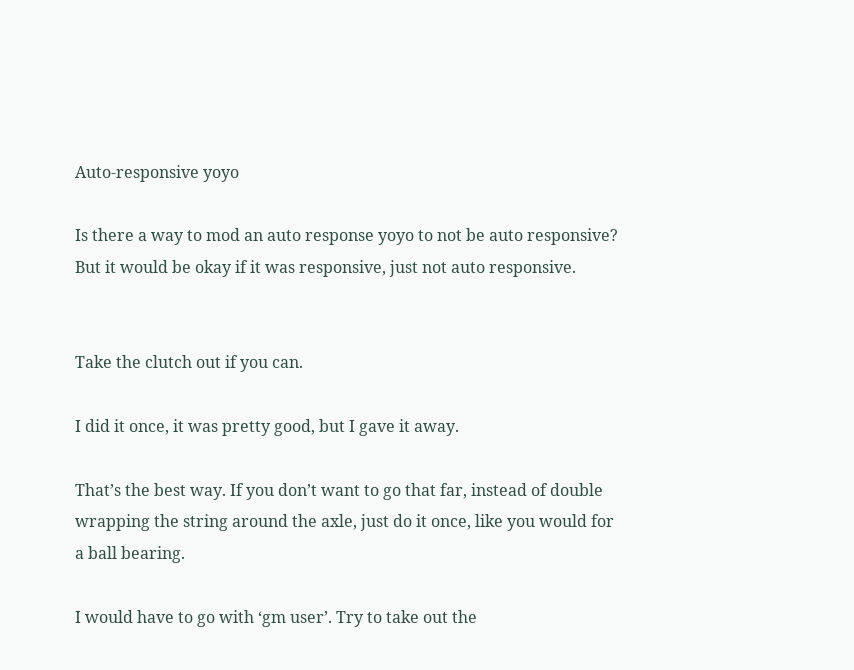Auto-responsive yoyo

Is there a way to mod an auto response yoyo to not be auto responsive? But it would be okay if it was responsive, just not auto responsive.


Take the clutch out if you can.

I did it once, it was pretty good, but I gave it away.

That’s the best way. If you don’t want to go that far, instead of double wrapping the string around the axle, just do it once, like you would for a ball bearing.

I would have to go with ‘gm user’. Try to take out the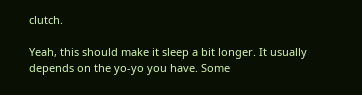clutch.

Yeah, this should make it sleep a bit longer. It usually depends on the yo-yo you have. Some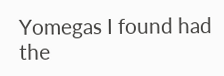Yomegas I found had the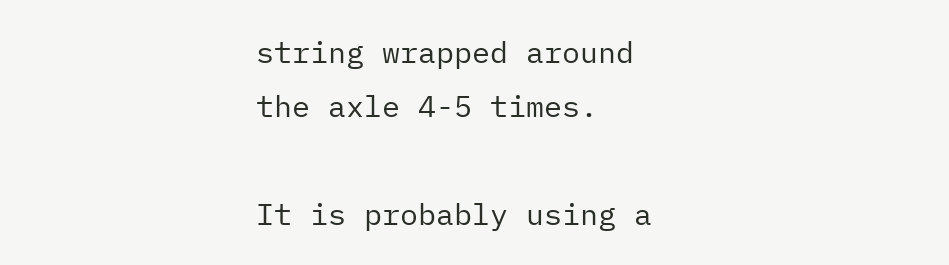string wrapped around the axle 4-5 times.

It is probably using a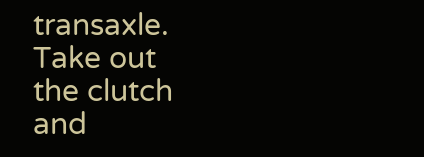transaxle. Take out the clutch and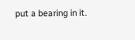put a bearing in it.